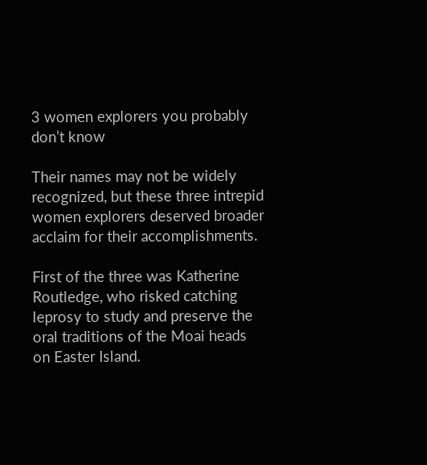3 women explorers you probably don’t know

Their names may not be widely recognized, but these three intrepid women explorers deserved broader acclaim for their accomplishments.

First of the three was Katherine Routledge, who risked catching leprosy to study and preserve the oral traditions of the Moai heads on Easter Island.